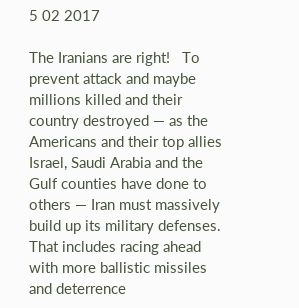5 02 2017

The Iranians are right!   To prevent attack and maybe millions killed and their country destroyed — as the Americans and their top allies Israel, Saudi Arabia and the Gulf counties have done to others — Iran must massively build up its military defenses.   That includes racing ahead with more ballistic missiles and deterrence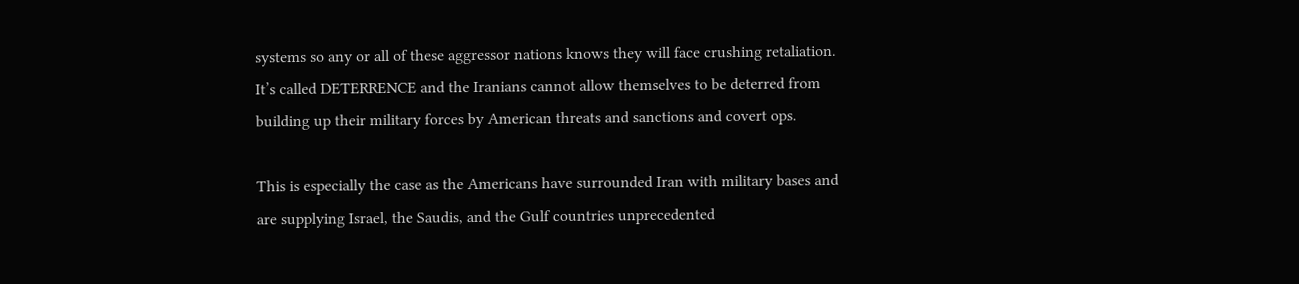systems so any or all of these aggressor nations knows they will face crushing retaliation.  It’s called DETERRENCE and the Iranians cannot allow themselves to be deterred from building up their military forces by American threats and sanctions and covert ops.

This is especially the case as the Americans have surrounded Iran with military bases and are supplying Israel, the Saudis, and the Gulf countries unprecedented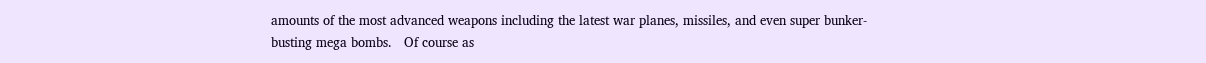amounts of the most advanced weapons including the latest war planes, missiles, and even super bunker-busting mega bombs.   Of course as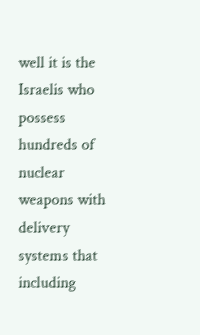well it is the Israelis who possess hundreds of nuclear weapons with delivery systems that including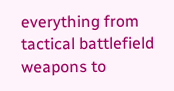everything from tactical battlefield weapons to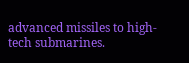advanced missiles to high-tech submarines.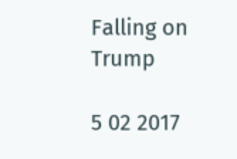Falling on Trump

5 02 2017